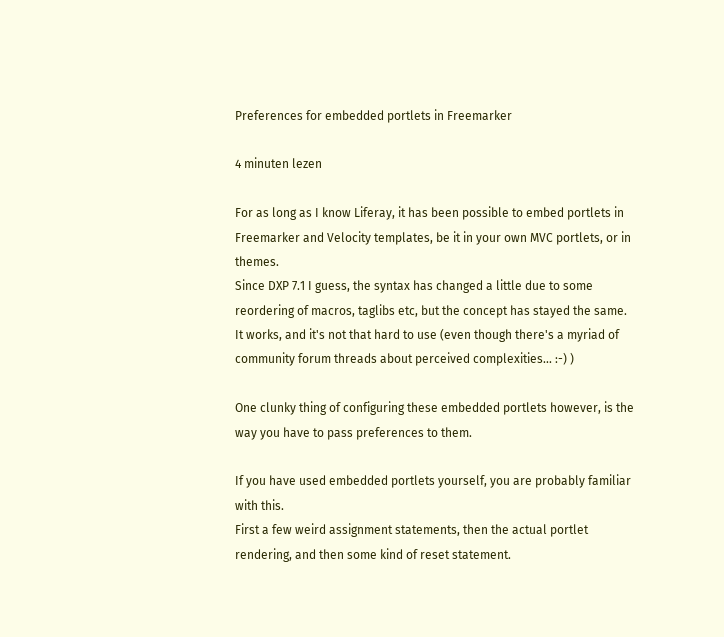Preferences for embedded portlets in Freemarker

4 minuten lezen

For as long as I know Liferay, it has been possible to embed portlets in Freemarker and Velocity templates, be it in your own MVC portlets, or in themes.
Since DXP 7.1 I guess, the syntax has changed a little due to some reordering of macros, taglibs etc, but the concept has stayed the same.
It works, and it's not that hard to use (even though there's a myriad of community forum threads about perceived complexities... :-) )

One clunky thing of configuring these embedded portlets however, is the way you have to pass preferences to them.

If you have used embedded portlets yourself, you are probably familiar with this.
First a few weird assignment statements, then the actual portlet rendering, and then some kind of reset statement.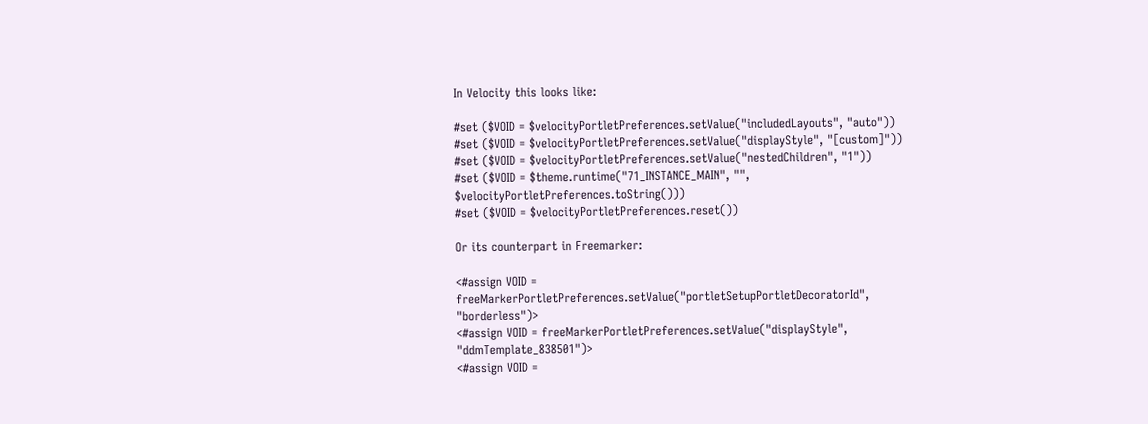In Velocity this looks like:

#set ($VOID = $velocityPortletPreferences.setValue("includedLayouts", "auto"))
#set ($VOID = $velocityPortletPreferences.setValue("displayStyle", "[custom]"))
#set ($VOID = $velocityPortletPreferences.setValue("nestedChildren", "1"))
#set ($VOID = $theme.runtime("71_INSTANCE_MAIN", "", $velocityPortletPreferences.toString()))
#set ($VOID = $velocityPortletPreferences.reset())

Or its counterpart in Freemarker:

<#assign VOID = freeMarkerPortletPreferences.setValue("portletSetupPortletDecoratorId", "borderless")>
<#assign VOID = freeMarkerPortletPreferences.setValue("displayStyle", "ddmTemplate_838501")>
<#assign VOID =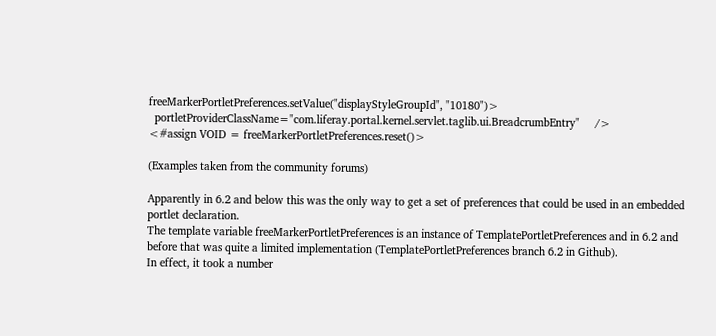freeMarkerPortletPreferences.setValue("displayStyleGroupId", "10180")>
  portletProviderClassName="com.liferay.portal.kernel.servlet.taglib.ui.BreadcrumbEntry"     />
<#assign VOID = freeMarkerPortletPreferences.reset()>

(Examples taken from the community forums)

Apparently in 6.2 and below this was the only way to get a set of preferences that could be used in an embedded portlet declaration.
The template variable freeMarkerPortletPreferences is an instance of TemplatePortletPreferences and in 6.2 and before that was quite a limited implementation (TemplatePortletPreferences branch 6.2 in Github).
In effect, it took a number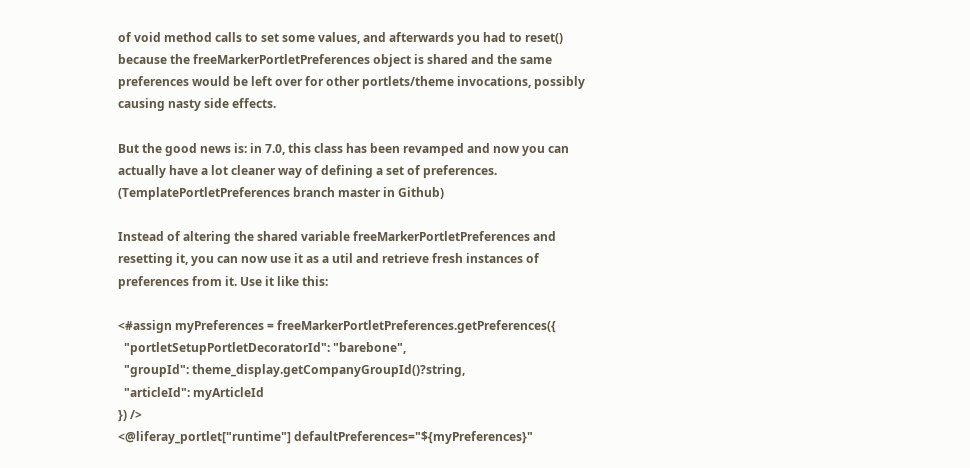of void method calls to set some values, and afterwards you had to reset() because the freeMarkerPortletPreferences object is shared and the same preferences would be left over for other portlets/theme invocations, possibly causing nasty side effects.

But the good news is: in 7.0, this class has been revamped and now you can actually have a lot cleaner way of defining a set of preferences. (TemplatePortletPreferences branch master in Github)

Instead of altering the shared variable freeMarkerPortletPreferences and resetting it, you can now use it as a util and retrieve fresh instances of preferences from it. Use it like this:

<#assign myPreferences = freeMarkerPortletPreferences.getPreferences({
  "portletSetupPortletDecoratorId": "barebone",
  "groupId": theme_display.getCompanyGroupId()?string,
  "articleId": myArticleId
}) />
<@liferay_portlet["runtime"] defaultPreferences="${myPreferences}"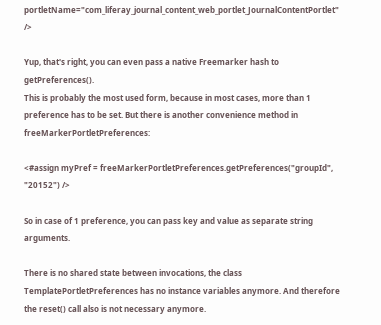portletName="com_liferay_journal_content_web_portlet_JournalContentPortlet" />

Yup, that's right, you can even pass a native Freemarker hash to getPreferences().
This is probably the most used form, because in most cases, more than 1 preference has to be set. But there is another convenience method in freeMarkerPortletPreferences:

<#assign myPref = freeMarkerPortletPreferences.getPreferences("groupId", "20152") />

So in case of 1 preference, you can pass key and value as separate string arguments.

There is no shared state between invocations, the class TemplatePortletPreferences has no instance variables anymore. And therefore the reset() call also is not necessary anymore.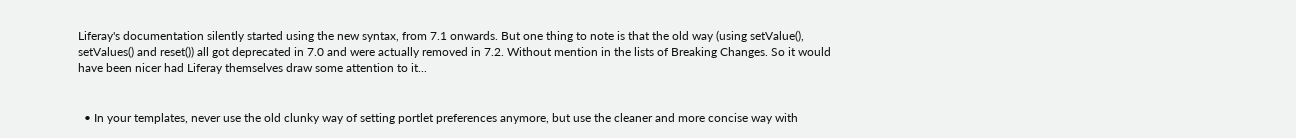Liferay's documentation silently started using the new syntax, from 7.1 onwards. But one thing to note is that the old way (using setValue(), setValues() and reset()) all got deprecated in 7.0 and were actually removed in 7.2. Without mention in the lists of Breaking Changes. So it would have been nicer had Liferay themselves draw some attention to it...


  • In your templates, never use the old clunky way of setting portlet preferences anymore, but use the cleaner and more concise way with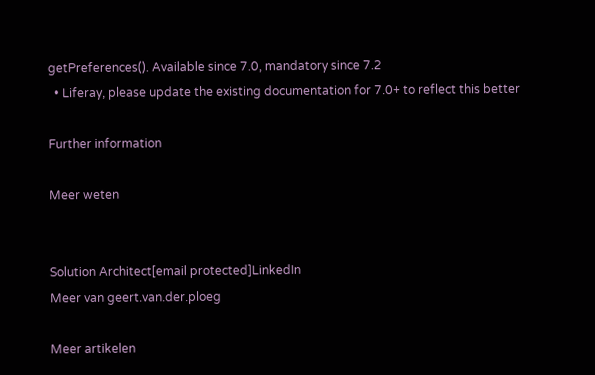getPreferences(). Available since 7.0, mandatory since 7.2
  • Liferay, please update the existing documentation for 7.0+ to reflect this better

Further information

Meer weten


Solution Architect[email protected]LinkedIn
Meer van geert.van.der.ploeg

Meer artikelen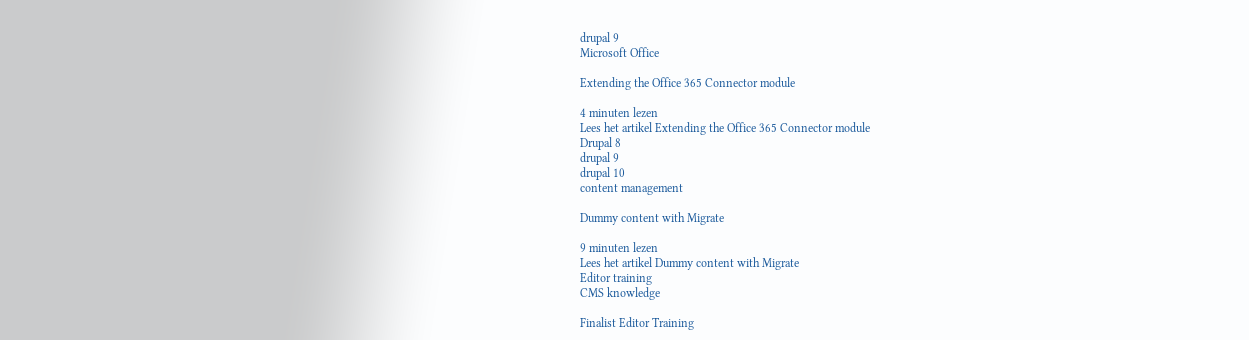drupal 9
Microsoft Office

Extending the Office 365 Connector module

4 minuten lezen
Lees het artikel Extending the Office 365 Connector module
Drupal 8
drupal 9
drupal 10
content management

Dummy content with Migrate

9 minuten lezen
Lees het artikel Dummy content with Migrate
Editor training
CMS knowledge

Finalist Editor Training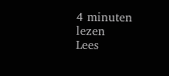4 minuten lezen
Lees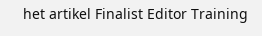het artikel Finalist Editor Training